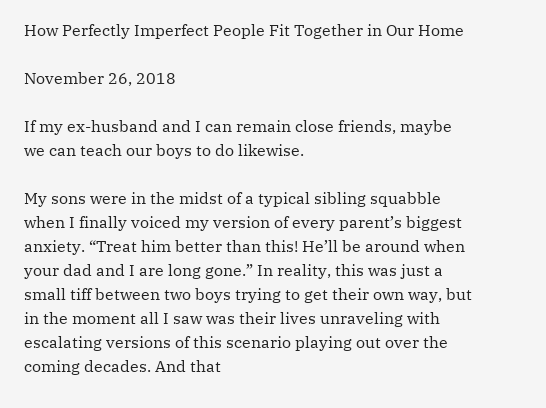How Perfectly Imperfect People Fit Together in Our Home

November 26, 2018

If my ex-husband and I can remain close friends, maybe we can teach our boys to do likewise.

My sons were in the midst of a typical sibling squabble when I finally voiced my version of every parent’s biggest anxiety. “Treat him better than this! He’ll be around when your dad and I are long gone.” In reality, this was just a small tiff between two boys trying to get their own way, but in the moment all I saw was their lives unraveling with escalating versions of this scenario playing out over the coming decades. And that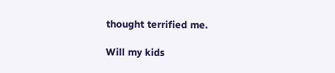thought terrified me.

Will my kids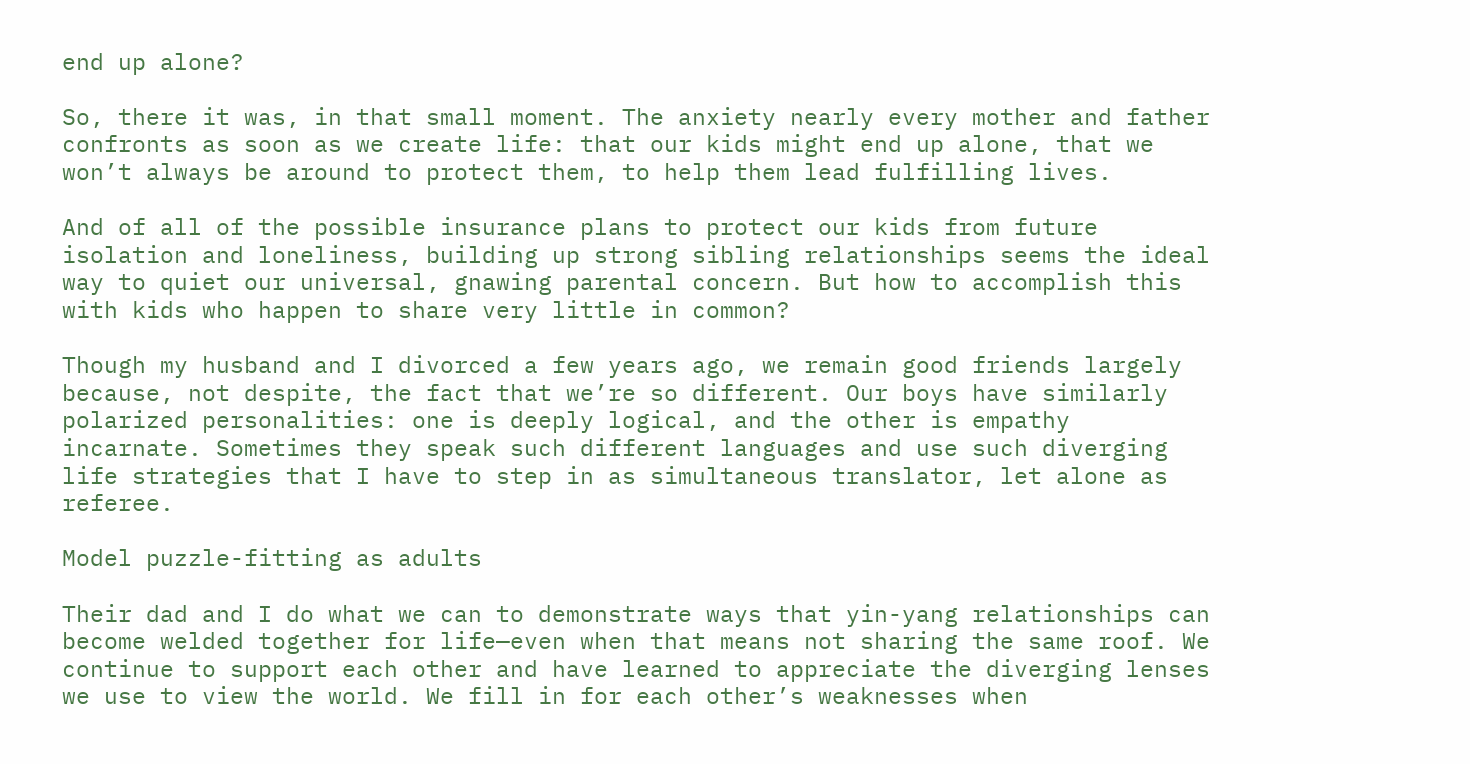end up alone?

So, there it was, in that small moment. The anxiety nearly every mother and father confronts as soon as we create life: that our kids might end up alone, that we won’t always be around to protect them, to help them lead fulfilling lives.

And of all of the possible insurance plans to protect our kids from future isolation and loneliness, building up strong sibling relationships seems the ideal way to quiet our universal, gnawing parental concern. But how to accomplish this with kids who happen to share very little in common?

Though my husband and I divorced a few years ago, we remain good friends largely because, not despite, the fact that we’re so different. Our boys have similarly polarized personalities: one is deeply logical, and the other is empathy incarnate. Sometimes they speak such different languages and use such diverging life strategies that I have to step in as simultaneous translator, let alone as referee.

Model puzzle-fitting as adults

Their dad and I do what we can to demonstrate ways that yin-yang relationships can become welded together for life—even when that means not sharing the same roof. We continue to support each other and have learned to appreciate the diverging lenses we use to view the world. We fill in for each other’s weaknesses when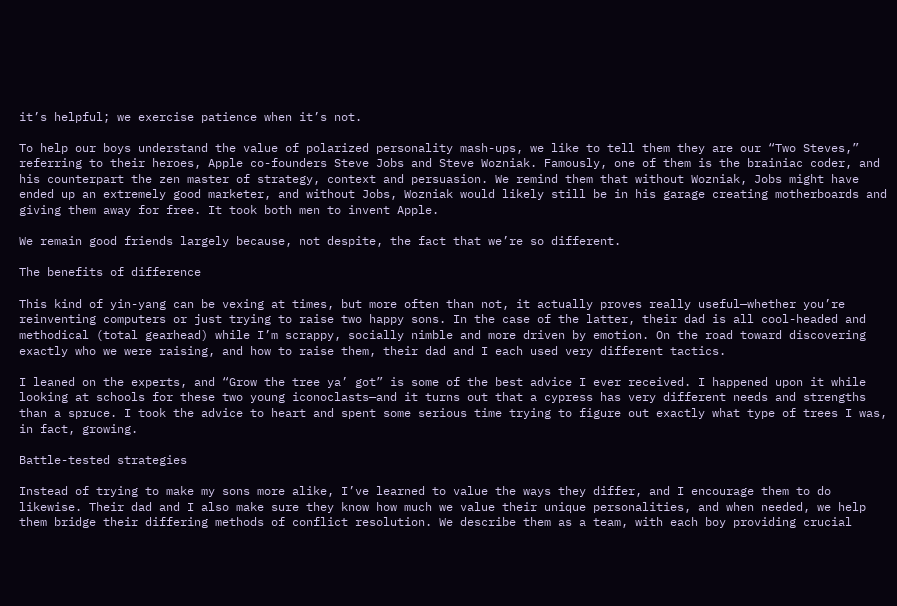it’s helpful; we exercise patience when it’s not.

To help our boys understand the value of polarized personality mash-ups, we like to tell them they are our “Two Steves,” referring to their heroes, Apple co-founders Steve Jobs and Steve Wozniak. Famously, one of them is the brainiac coder, and his counterpart the zen master of strategy, context and persuasion. We remind them that without Wozniak, Jobs might have ended up an extremely good marketer, and without Jobs, Wozniak would likely still be in his garage creating motherboards and giving them away for free. It took both men to invent Apple.

We remain good friends largely because, not despite, the fact that we’re so different.

The benefits of difference

This kind of yin-yang can be vexing at times, but more often than not, it actually proves really useful—whether you’re reinventing computers or just trying to raise two happy sons. In the case of the latter, their dad is all cool-headed and methodical (total gearhead) while I’m scrappy, socially nimble and more driven by emotion. On the road toward discovering exactly who we were raising, and how to raise them, their dad and I each used very different tactics.

I leaned on the experts, and “Grow the tree ya’ got” is some of the best advice I ever received. I happened upon it while looking at schools for these two young iconoclasts—and it turns out that a cypress has very different needs and strengths than a spruce. I took the advice to heart and spent some serious time trying to figure out exactly what type of trees I was, in fact, growing.

Battle-tested strategies

Instead of trying to make my sons more alike, I’ve learned to value the ways they differ, and I encourage them to do likewise. Their dad and I also make sure they know how much we value their unique personalities, and when needed, we help them bridge their differing methods of conflict resolution. We describe them as a team, with each boy providing crucial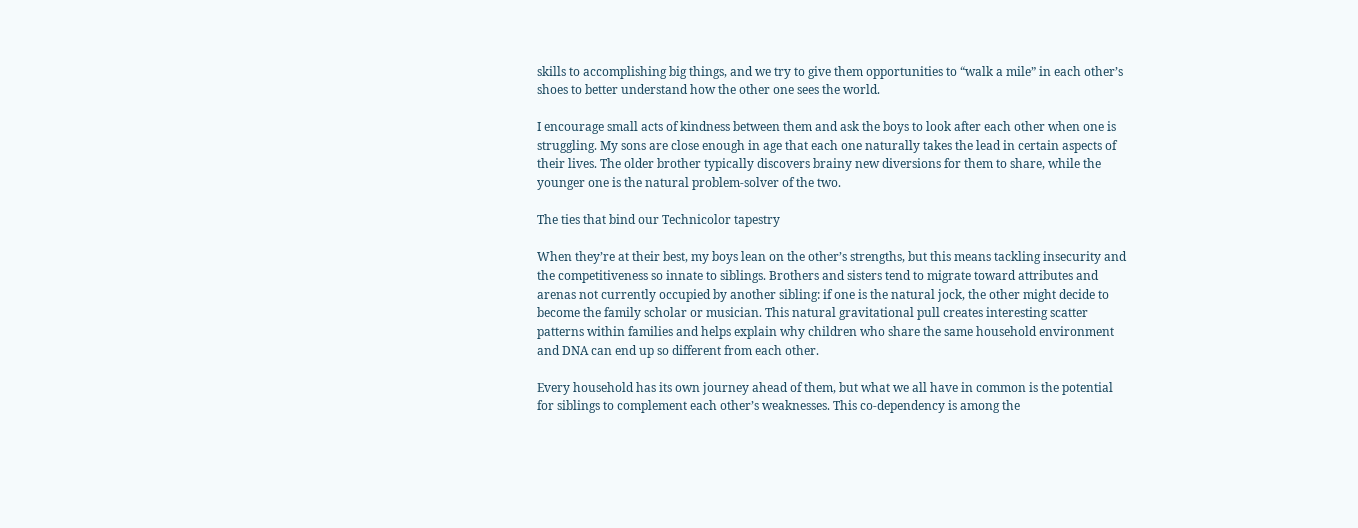skills to accomplishing big things, and we try to give them opportunities to “walk a mile” in each other’s shoes to better understand how the other one sees the world.

I encourage small acts of kindness between them and ask the boys to look after each other when one is struggling. My sons are close enough in age that each one naturally takes the lead in certain aspects of their lives. The older brother typically discovers brainy new diversions for them to share, while the younger one is the natural problem-solver of the two.

The ties that bind our Technicolor tapestry

When they’re at their best, my boys lean on the other’s strengths, but this means tackling insecurity and the competitiveness so innate to siblings. Brothers and sisters tend to migrate toward attributes and arenas not currently occupied by another sibling: if one is the natural jock, the other might decide to become the family scholar or musician. This natural gravitational pull creates interesting scatter patterns within families and helps explain why children who share the same household environment and DNA can end up so different from each other.

Every household has its own journey ahead of them, but what we all have in common is the potential for siblings to complement each other’s weaknesses. This co-dependency is among the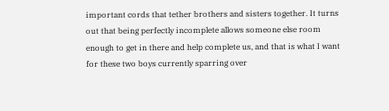important cords that tether brothers and sisters together. It turns out that being perfectly incomplete allows someone else room enough to get in there and help complete us, and that is what I want for these two boys currently sparring over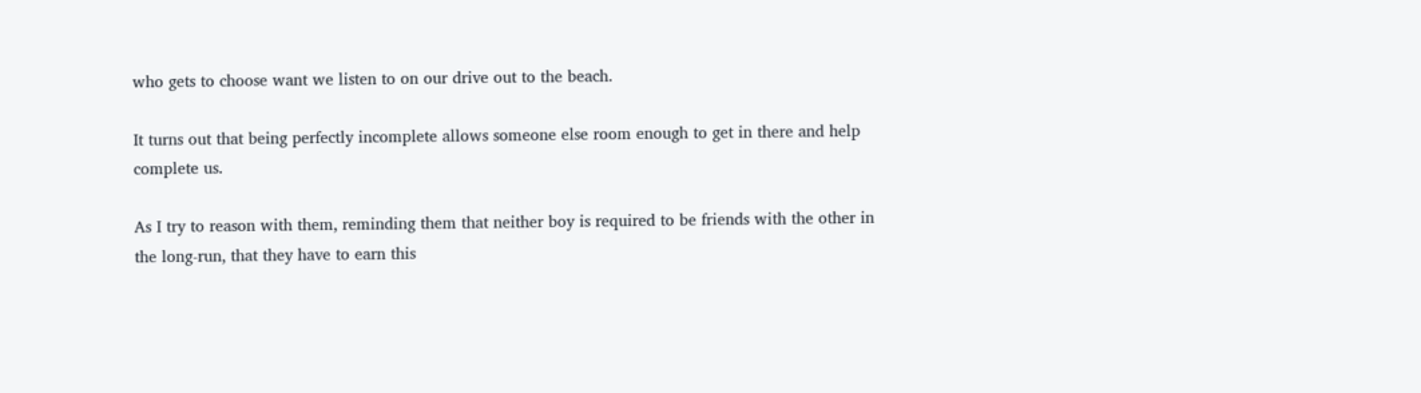who gets to choose want we listen to on our drive out to the beach.

It turns out that being perfectly incomplete allows someone else room enough to get in there and help complete us.

As I try to reason with them, reminding them that neither boy is required to be friends with the other in the long-run, that they have to earn this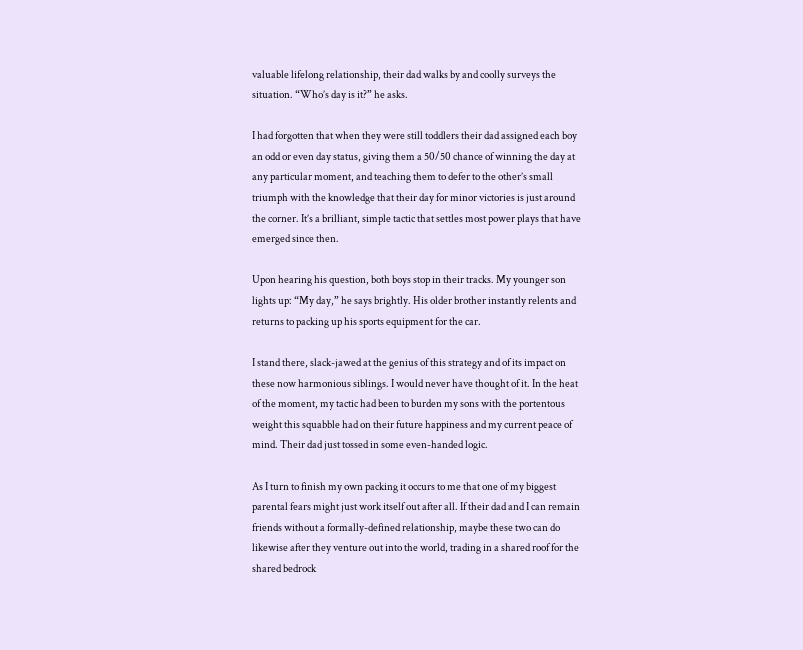valuable lifelong relationship, their dad walks by and coolly surveys the situation. “Who’s day is it?” he asks.

I had forgotten that when they were still toddlers their dad assigned each boy an odd or even day status, giving them a 50/50 chance of winning the day at any particular moment, and teaching them to defer to the other’s small triumph with the knowledge that their day for minor victories is just around the corner. It’s a brilliant, simple tactic that settles most power plays that have emerged since then.

Upon hearing his question, both boys stop in their tracks. My younger son lights up: “My day,” he says brightly. His older brother instantly relents and returns to packing up his sports equipment for the car.

I stand there, slack-jawed at the genius of this strategy and of its impact on these now harmonious siblings. I would never have thought of it. In the heat of the moment, my tactic had been to burden my sons with the portentous weight this squabble had on their future happiness and my current peace of mind. Their dad just tossed in some even-handed logic.

As I turn to finish my own packing it occurs to me that one of my biggest parental fears might just work itself out after all. If their dad and I can remain friends without a formally-defined relationship, maybe these two can do likewise after they venture out into the world, trading in a shared roof for the shared bedrock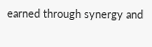earned through synergy and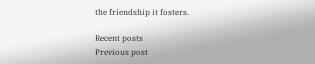the friendship it fosters.

Recent posts
Previous post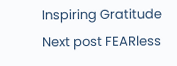Inspiring Gratitude
Next post FEARless